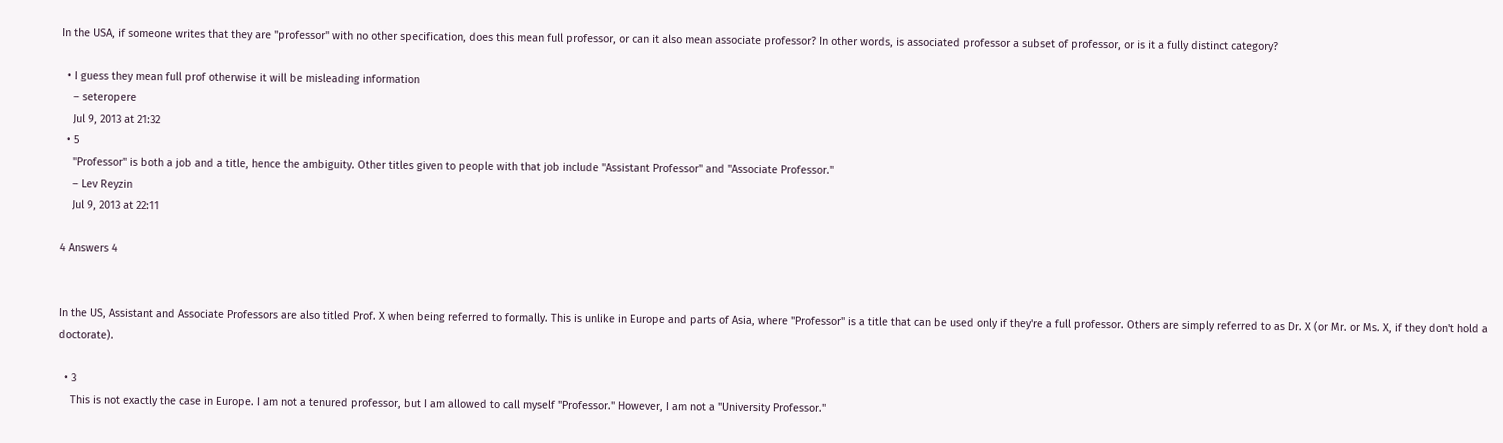In the USA, if someone writes that they are "professor" with no other specification, does this mean full professor, or can it also mean associate professor? In other words, is associated professor a subset of professor, or is it a fully distinct category?

  • I guess they mean full prof otherwise it will be misleading information
    – seteropere
    Jul 9, 2013 at 21:32
  • 5
    "Professor" is both a job and a title, hence the ambiguity. Other titles given to people with that job include "Assistant Professor" and "Associate Professor."
    – Lev Reyzin
    Jul 9, 2013 at 22:11

4 Answers 4


In the US, Assistant and Associate Professors are also titled Prof. X when being referred to formally. This is unlike in Europe and parts of Asia, where "Professor" is a title that can be used only if they're a full professor. Others are simply referred to as Dr. X (or Mr. or Ms. X, if they don't hold a doctorate).

  • 3
    This is not exactly the case in Europe. I am not a tenured professor, but I am allowed to call myself "Professor." However, I am not a "University Professor."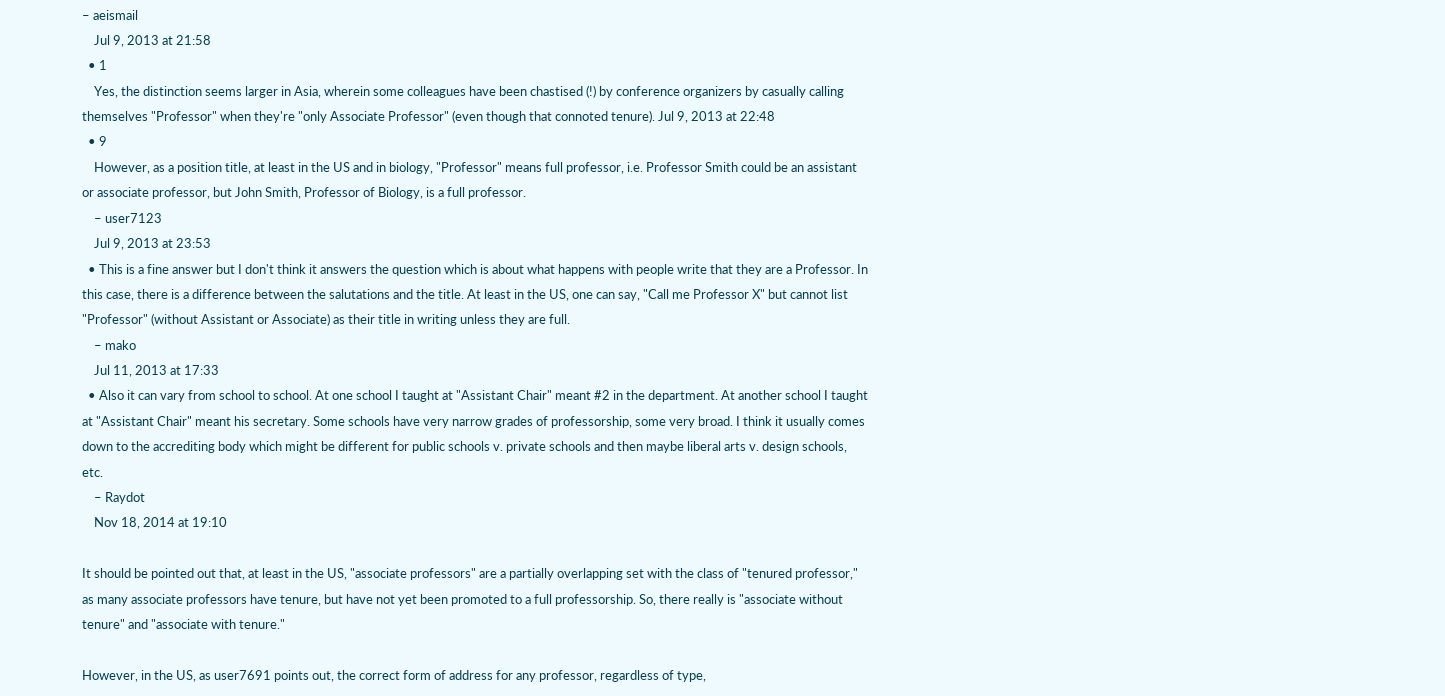– aeismail
    Jul 9, 2013 at 21:58
  • 1
    Yes, the distinction seems larger in Asia, wherein some colleagues have been chastised (!) by conference organizers by casually calling themselves "Professor" when they're "only Associate Professor" (even though that connoted tenure). Jul 9, 2013 at 22:48
  • 9
    However, as a position title, at least in the US and in biology, "Professor" means full professor, i.e. Professor Smith could be an assistant or associate professor, but John Smith, Professor of Biology, is a full professor.
    – user7123
    Jul 9, 2013 at 23:53
  • This is a fine answer but I don't think it answers the question which is about what happens with people write that they are a Professor. In this case, there is a difference between the salutations and the title. At least in the US, one can say, "Call me Professor X" but cannot list "Professor" (without Assistant or Associate) as their title in writing unless they are full.
    – mako
    Jul 11, 2013 at 17:33
  • Also it can vary from school to school. At one school I taught at "Assistant Chair" meant #2 in the department. At another school I taught at "Assistant Chair" meant his secretary. Some schools have very narrow grades of professorship, some very broad. I think it usually comes down to the accrediting body which might be different for public schools v. private schools and then maybe liberal arts v. design schools, etc.
    – Raydot
    Nov 18, 2014 at 19:10

It should be pointed out that, at least in the US, "associate professors" are a partially overlapping set with the class of "tenured professor," as many associate professors have tenure, but have not yet been promoted to a full professorship. So, there really is "associate without tenure" and "associate with tenure."

However, in the US, as user7691 points out, the correct form of address for any professor, regardless of type,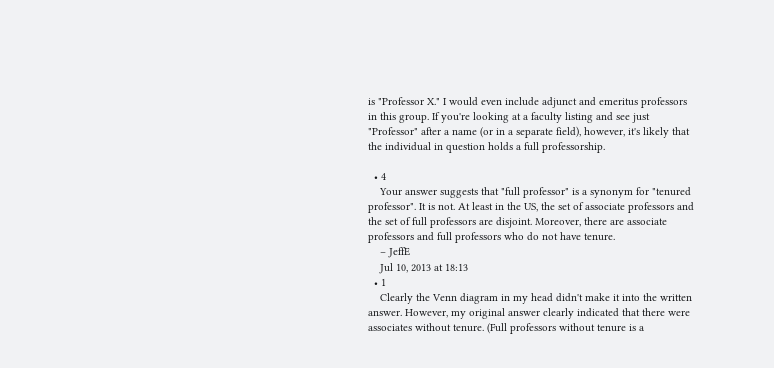is "Professor X." I would even include adjunct and emeritus professors in this group. If you're looking at a faculty listing and see just "Professor" after a name (or in a separate field), however, it's likely that the individual in question holds a full professorship.

  • 4
    Your answer suggests that "full professor" is a synonym for "tenured professor". It is not. At least in the US, the set of associate professors and the set of full professors are disjoint. Moreover, there are associate professors and full professors who do not have tenure.
    – JeffE
    Jul 10, 2013 at 18:13
  • 1
    Clearly the Venn diagram in my head didn't make it into the written answer. However, my original answer clearly indicated that there were associates without tenure. (Full professors without tenure is a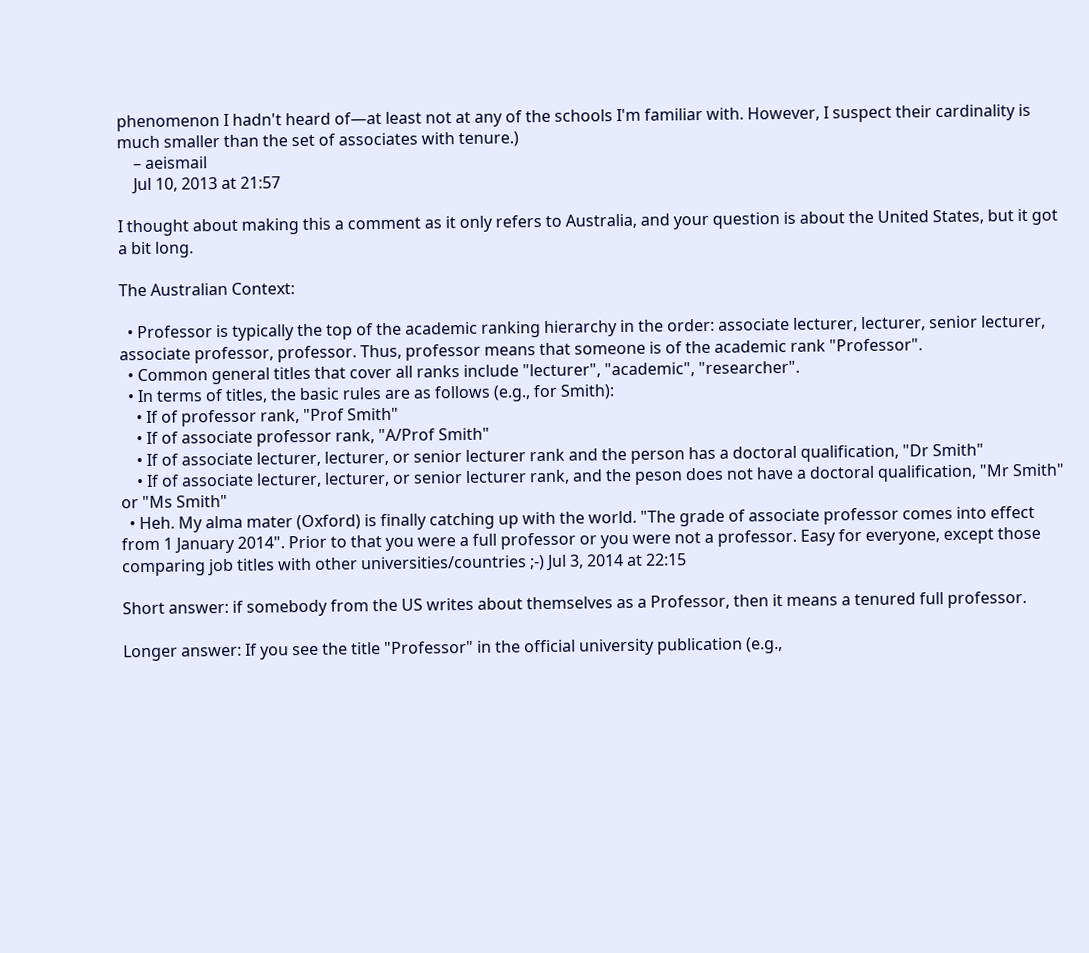phenomenon I hadn't heard of—at least not at any of the schools I'm familiar with. However, I suspect their cardinality is much smaller than the set of associates with tenure.)
    – aeismail
    Jul 10, 2013 at 21:57

I thought about making this a comment as it only refers to Australia, and your question is about the United States, but it got a bit long.

The Australian Context:

  • Professor is typically the top of the academic ranking hierarchy in the order: associate lecturer, lecturer, senior lecturer, associate professor, professor. Thus, professor means that someone is of the academic rank "Professor".
  • Common general titles that cover all ranks include "lecturer", "academic", "researcher".
  • In terms of titles, the basic rules are as follows (e.g., for Smith):
    • If of professor rank, "Prof Smith"
    • If of associate professor rank, "A/Prof Smith"
    • If of associate lecturer, lecturer, or senior lecturer rank and the person has a doctoral qualification, "Dr Smith"
    • If of associate lecturer, lecturer, or senior lecturer rank, and the peson does not have a doctoral qualification, "Mr Smith" or "Ms Smith"
  • Heh. My alma mater (Oxford) is finally catching up with the world. "The grade of associate professor comes into effect from 1 January 2014". Prior to that you were a full professor or you were not a professor. Easy for everyone, except those comparing job titles with other universities/countries ;-) Jul 3, 2014 at 22:15

Short answer: if somebody from the US writes about themselves as a Professor, then it means a tenured full professor.

Longer answer: If you see the title "Professor" in the official university publication (e.g.,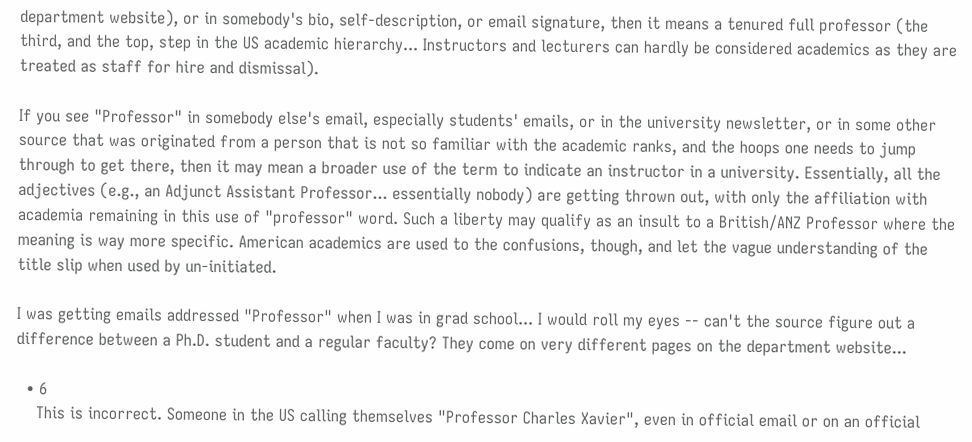department website), or in somebody's bio, self-description, or email signature, then it means a tenured full professor (the third, and the top, step in the US academic hierarchy... Instructors and lecturers can hardly be considered academics as they are treated as staff for hire and dismissal).

If you see "Professor" in somebody else's email, especially students' emails, or in the university newsletter, or in some other source that was originated from a person that is not so familiar with the academic ranks, and the hoops one needs to jump through to get there, then it may mean a broader use of the term to indicate an instructor in a university. Essentially, all the adjectives (e.g., an Adjunct Assistant Professor... essentially nobody) are getting thrown out, with only the affiliation with academia remaining in this use of "professor" word. Such a liberty may qualify as an insult to a British/ANZ Professor where the meaning is way more specific. American academics are used to the confusions, though, and let the vague understanding of the title slip when used by un-initiated.

I was getting emails addressed "Professor" when I was in grad school... I would roll my eyes -- can't the source figure out a difference between a Ph.D. student and a regular faculty? They come on very different pages on the department website...

  • 6
    This is incorrect. Someone in the US calling themselves "Professor Charles Xavier", even in official email or on an official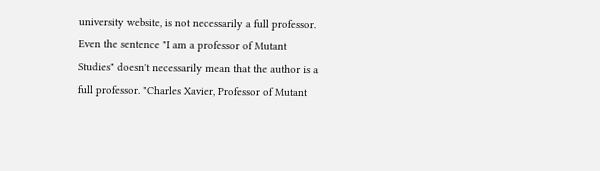university website, is not necessarily a full professor. Even the sentence "I am a professor of Mutant Studies" doesn't necessarily mean that the author is a full professor. "Charles Xavier, Professor of Mutant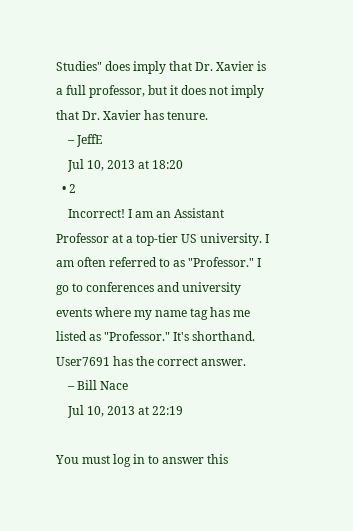Studies" does imply that Dr. Xavier is a full professor, but it does not imply that Dr. Xavier has tenure.
    – JeffE
    Jul 10, 2013 at 18:20
  • 2
    Incorrect! I am an Assistant Professor at a top-tier US university. I am often referred to as "Professor." I go to conferences and university events where my name tag has me listed as "Professor." It's shorthand. User7691 has the correct answer.
    – Bill Nace
    Jul 10, 2013 at 22:19

You must log in to answer this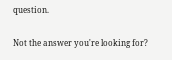question.

Not the answer you're looking for?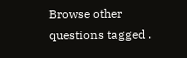Browse other questions tagged .